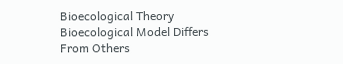Bioecological Theory Bioecological Model Differs From Others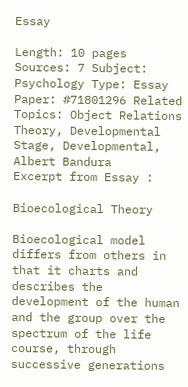Essay

Length: 10 pages Sources: 7 Subject: Psychology Type: Essay Paper: #71801296 Related Topics: Object Relations Theory, Developmental Stage, Developmental, Albert Bandura
Excerpt from Essay :

Bioecological Theory

Bioecological model differs from others in that it charts and describes the development of the human and the group over the spectrum of the life course, through successive generations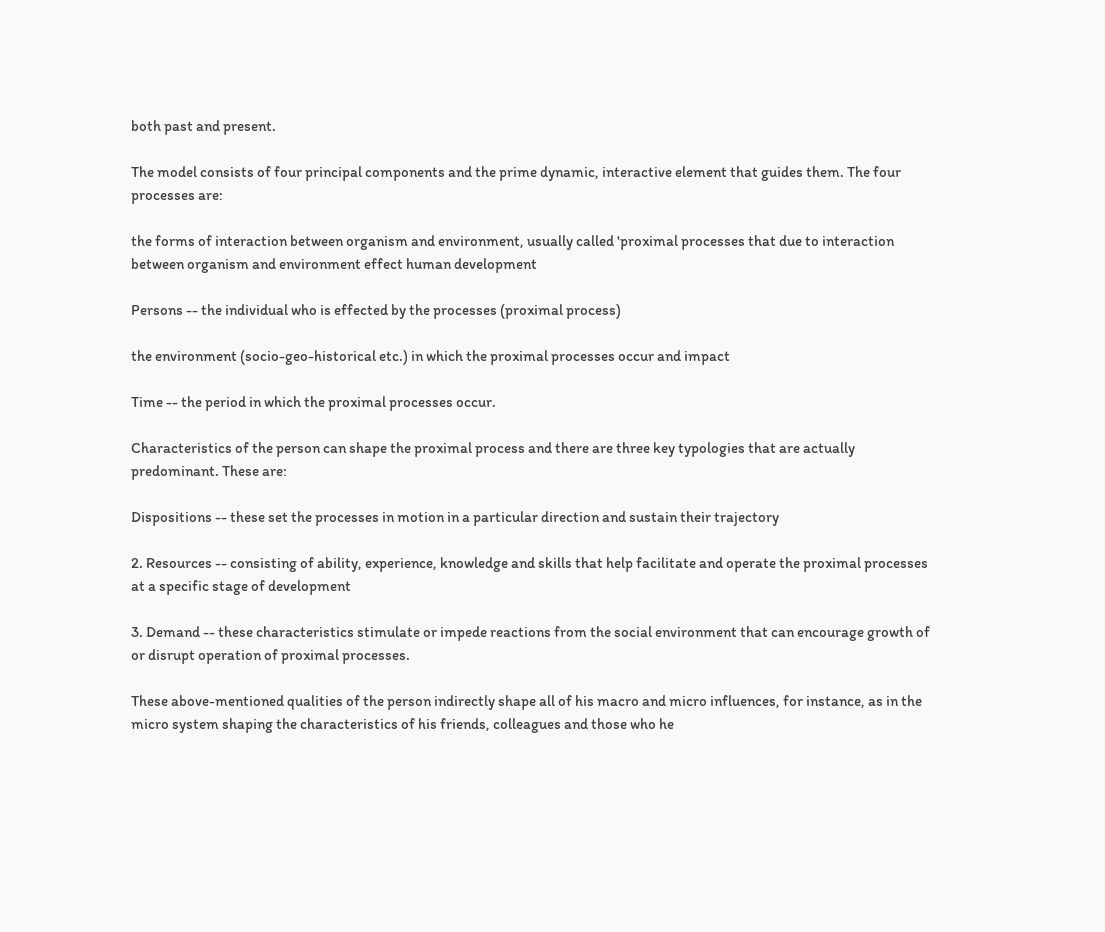both past and present.

The model consists of four principal components and the prime dynamic, interactive element that guides them. The four processes are:

the forms of interaction between organism and environment, usually called 'proximal processes that due to interaction between organism and environment effect human development

Persons -- the individual who is effected by the processes (proximal process)

the environment (socio-geo-historical etc.) in which the proximal processes occur and impact

Time -- the period in which the proximal processes occur.

Characteristics of the person can shape the proximal process and there are three key typologies that are actually predominant. These are:

Dispositions -- these set the processes in motion in a particular direction and sustain their trajectory

2. Resources -- consisting of ability, experience, knowledge and skills that help facilitate and operate the proximal processes at a specific stage of development

3. Demand -- these characteristics stimulate or impede reactions from the social environment that can encourage growth of or disrupt operation of proximal processes.

These above-mentioned qualities of the person indirectly shape all of his macro and micro influences, for instance, as in the micro system shaping the characteristics of his friends, colleagues and those who he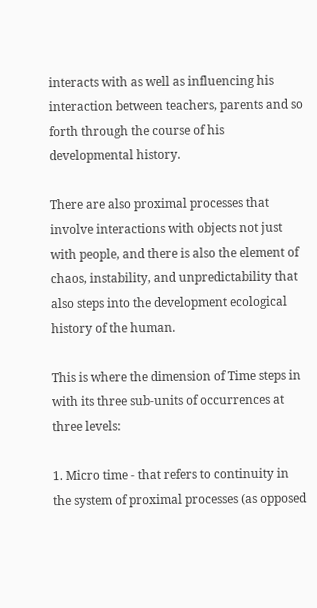interacts with as well as influencing his interaction between teachers, parents and so forth through the course of his developmental history.

There are also proximal processes that involve interactions with objects not just with people, and there is also the element of chaos, instability, and unpredictability that also steps into the development ecological history of the human.

This is where the dimension of Time steps in with its three sub-units of occurrences at three levels:

1. Micro time - that refers to continuity in the system of proximal processes (as opposed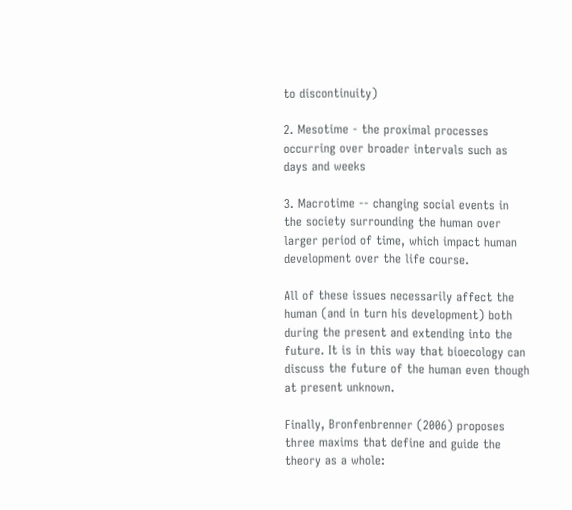to discontinuity)

2. Mesotime - the proximal processes occurring over broader intervals such as days and weeks

3. Macrotime -- changing social events in the society surrounding the human over larger period of time, which impact human development over the life course.

All of these issues necessarily affect the human (and in turn his development) both during the present and extending into the future. It is in this way that bioecology can discuss the future of the human even though at present unknown.

Finally, Bronfenbrenner (2006) proposes three maxims that define and guide the theory as a whole: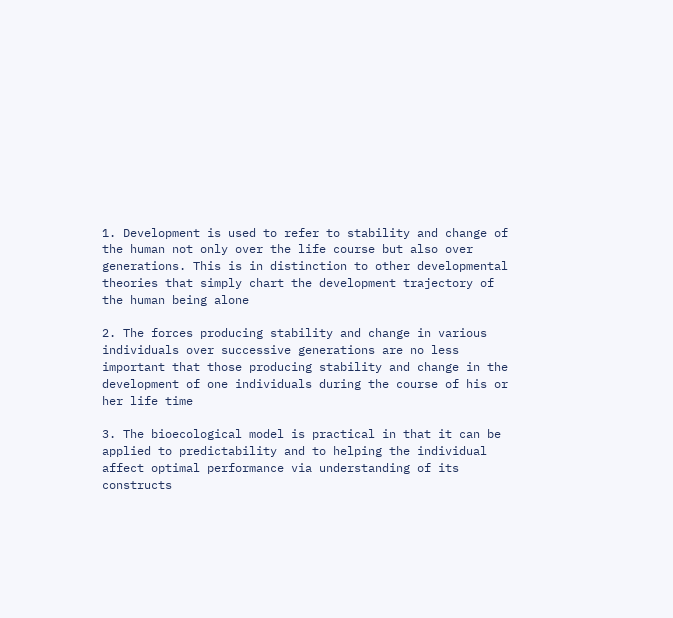1. Development is used to refer to stability and change of the human not only over the life course but also over generations. This is in distinction to other developmental theories that simply chart the development trajectory of the human being alone

2. The forces producing stability and change in various individuals over successive generations are no less important that those producing stability and change in the development of one individuals during the course of his or her life time

3. The bioecological model is practical in that it can be applied to predictability and to helping the individual affect optimal performance via understanding of its constructs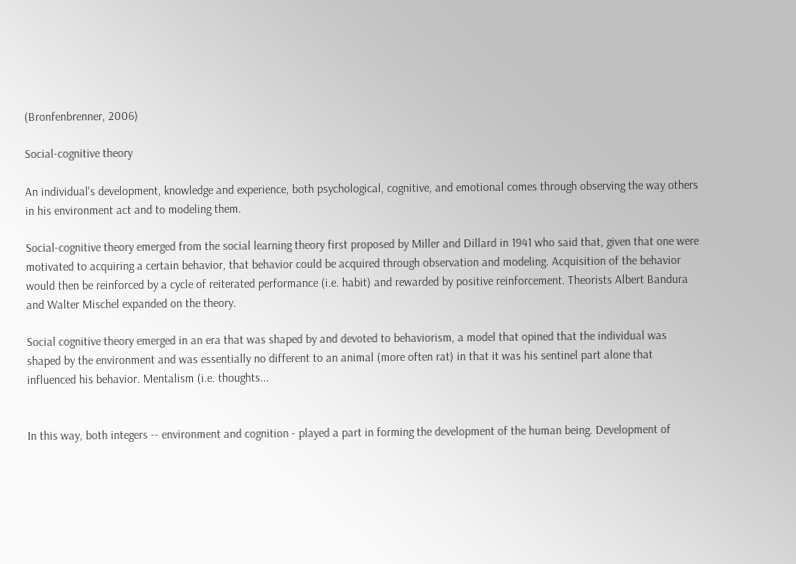(Bronfenbrenner, 2006)

Social-cognitive theory

An individual's development, knowledge and experience, both psychological, cognitive, and emotional comes through observing the way others in his environment act and to modeling them.

Social-cognitive theory emerged from the social learning theory first proposed by Miller and Dillard in 1941 who said that, given that one were motivated to acquiring a certain behavior, that behavior could be acquired through observation and modeling. Acquisition of the behavior would then be reinforced by a cycle of reiterated performance (i.e. habit) and rewarded by positive reinforcement. Theorists Albert Bandura and Walter Mischel expanded on the theory.

Social cognitive theory emerged in an era that was shaped by and devoted to behaviorism, a model that opined that the individual was shaped by the environment and was essentially no different to an animal (more often rat) in that it was his sentinel part alone that influenced his behavior. Mentalism (i.e. thoughts...


In this way, both integers -- environment and cognition - played a part in forming the development of the human being. Development of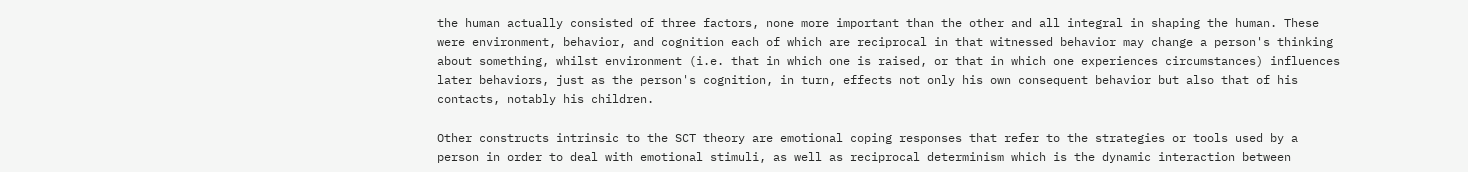the human actually consisted of three factors, none more important than the other and all integral in shaping the human. These were environment, behavior, and cognition each of which are reciprocal in that witnessed behavior may change a person's thinking about something, whilst environment (i.e. that in which one is raised, or that in which one experiences circumstances) influences later behaviors, just as the person's cognition, in turn, effects not only his own consequent behavior but also that of his contacts, notably his children.

Other constructs intrinsic to the SCT theory are emotional coping responses that refer to the strategies or tools used by a person in order to deal with emotional stimuli, as well as reciprocal determinism which is the dynamic interaction between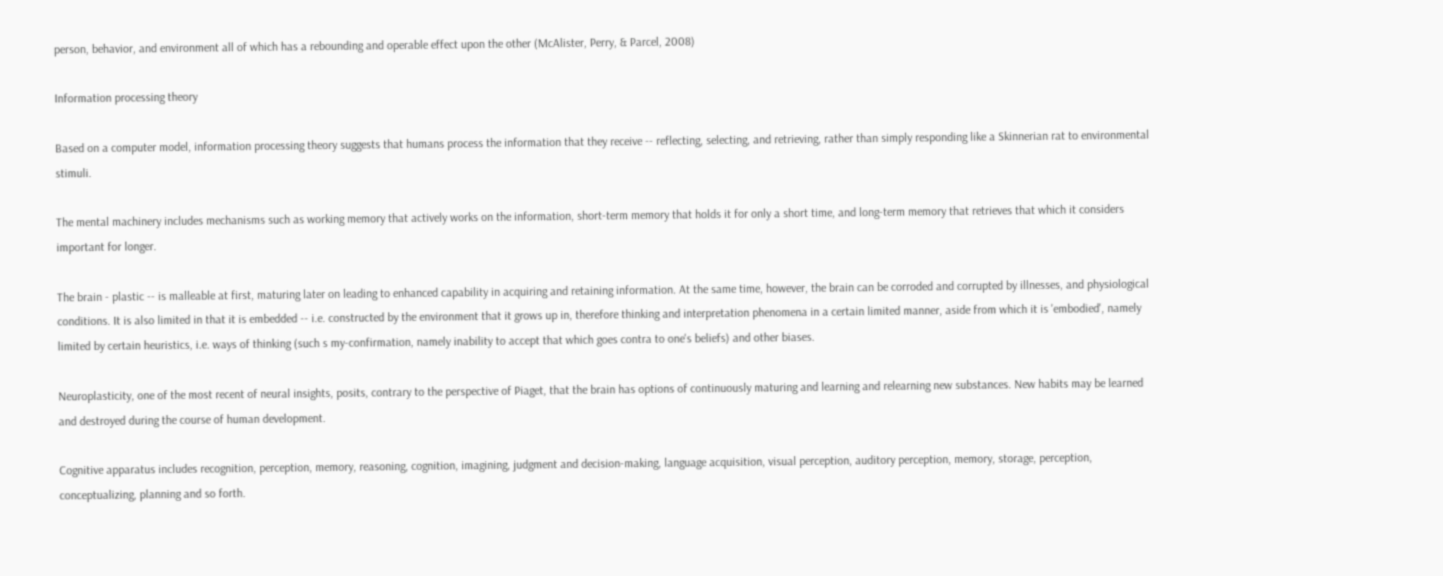person, behavior, and environment all of which has a rebounding and operable effect upon the other (McAlister, Perry, & Parcel, 2008)

Information processing theory

Based on a computer model, information processing theory suggests that humans process the information that they receive -- reflecting, selecting, and retrieving, rather than simply responding like a Skinnerian rat to environmental stimuli.

The mental machinery includes mechanisms such as working memory that actively works on the information, short-term memory that holds it for only a short time, and long-term memory that retrieves that which it considers important for longer.

The brain - plastic -- is malleable at first, maturing later on leading to enhanced capability in acquiring and retaining information. At the same time, however, the brain can be corroded and corrupted by illnesses, and physiological conditions. It is also limited in that it is embedded -- i.e. constructed by the environment that it grows up in, therefore thinking and interpretation phenomena in a certain limited manner, aside from which it is 'embodied', namely limited by certain heuristics, i.e. ways of thinking (such s my-confirmation, namely inability to accept that which goes contra to one's beliefs) and other biases.

Neuroplasticity, one of the most recent of neural insights, posits, contrary to the perspective of Piaget, that the brain has options of continuously maturing and learning and relearning new substances. New habits may be learned and destroyed during the course of human development.

Cognitive apparatus includes recognition, perception, memory, reasoning, cognition, imagining, judgment and decision-making, language acquisition, visual perception, auditory perception, memory, storage, perception, conceptualizing, planning and so forth.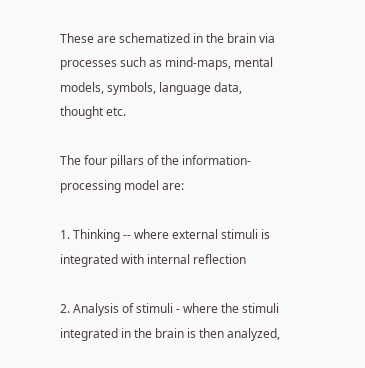These are schematized in the brain via processes such as mind-maps, mental models, symbols, language data, thought etc.

The four pillars of the information-processing model are:

1. Thinking -- where external stimuli is integrated with internal reflection

2. Analysis of stimuli - where the stimuli integrated in the brain is then analyzed,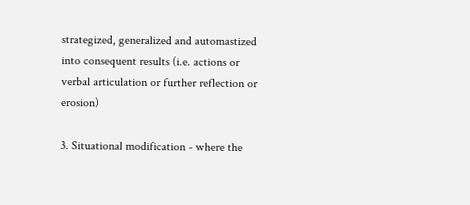strategized, generalized and automastized into consequent results (i.e. actions or verbal articulation or further reflection or erosion)

3. Situational modification - where the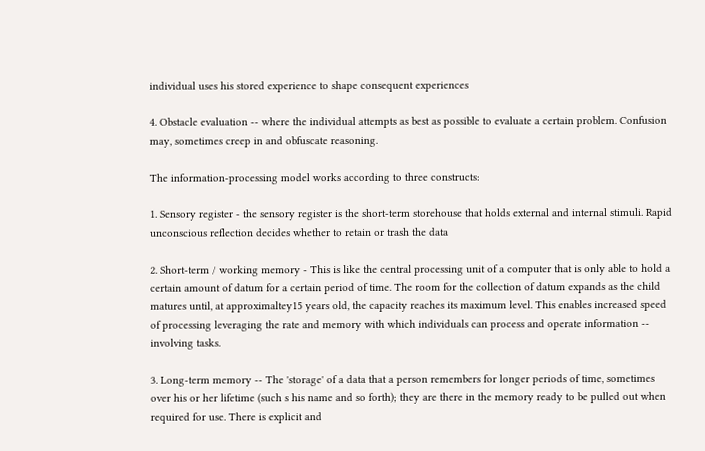individual uses his stored experience to shape consequent experiences

4. Obstacle evaluation -- where the individual attempts as best as possible to evaluate a certain problem. Confusion may, sometimes creep in and obfuscate reasoning.

The information-processing model works according to three constructs:

1. Sensory register - the sensory register is the short-term storehouse that holds external and internal stimuli. Rapid unconscious reflection decides whether to retain or trash the data

2. Short-term / working memory - This is like the central processing unit of a computer that is only able to hold a certain amount of datum for a certain period of time. The room for the collection of datum expands as the child matures until, at approximaltey15 years old, the capacity reaches its maximum level. This enables increased speed of processing leveraging the rate and memory with which individuals can process and operate information -- involving tasks.

3. Long-term memory -- The 'storage' of a data that a person remembers for longer periods of time, sometimes over his or her lifetime (such s his name and so forth); they are there in the memory ready to be pulled out when required for use. There is explicit and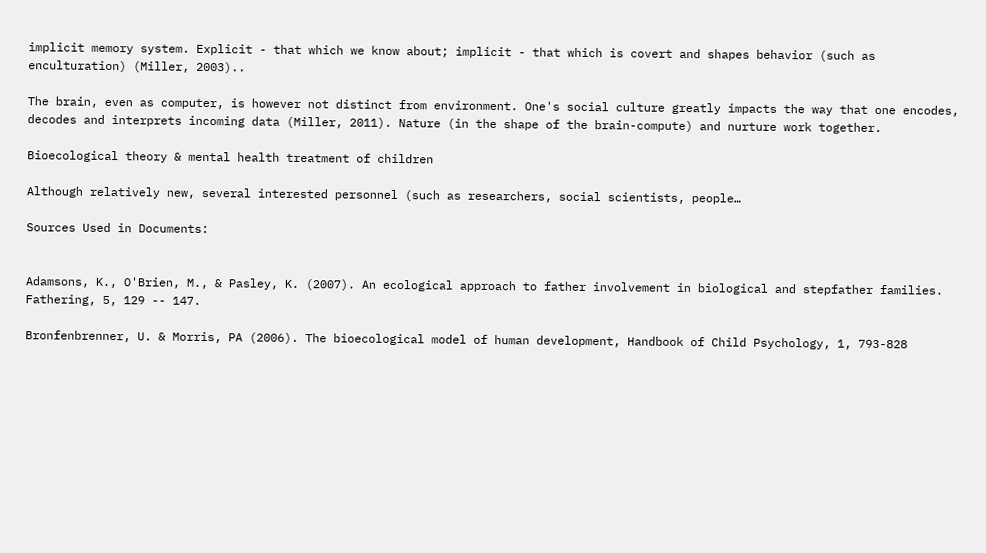implicit memory system. Explicit - that which we know about; implicit - that which is covert and shapes behavior (such as enculturation) (Miller, 2003)..

The brain, even as computer, is however not distinct from environment. One's social culture greatly impacts the way that one encodes, decodes and interprets incoming data (Miller, 2011). Nature (in the shape of the brain-compute) and nurture work together.

Bioecological theory & mental health treatment of children

Although relatively new, several interested personnel (such as researchers, social scientists, people…

Sources Used in Documents:


Adamsons, K., O'Brien, M., & Pasley, K. (2007). An ecological approach to father involvement in biological and stepfather families. Fathering, 5, 129 -- 147.

Bronfenbrenner, U. & Morris, PA (2006). The bioecological model of human development, Handbook of Child Psychology, 1, 793-828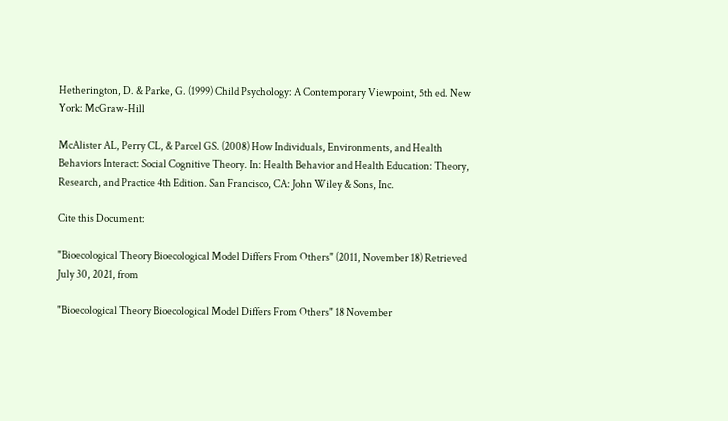Hetherington, D. & Parke, G. (1999) Child Psychology: A Contemporary Viewpoint, 5th ed. New York: McGraw-Hill

McAlister AL, Perry CL, & Parcel GS. (2008) How Individuals, Environments, and Health Behaviors Interact: Social Cognitive Theory. In: Health Behavior and Health Education: Theory, Research, and Practice 4th Edition. San Francisco, CA: John Wiley & Sons, Inc.

Cite this Document:

"Bioecological Theory Bioecological Model Differs From Others" (2011, November 18) Retrieved July 30, 2021, from

"Bioecological Theory Bioecological Model Differs From Others" 18 November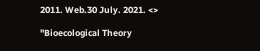2011. Web.30 July. 2021. <>

"Bioecological Theory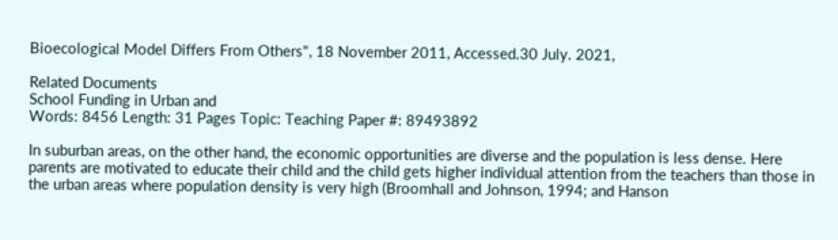Bioecological Model Differs From Others", 18 November 2011, Accessed.30 July. 2021,

Related Documents
School Funding in Urban and
Words: 8456 Length: 31 Pages Topic: Teaching Paper #: 89493892

In suburban areas, on the other hand, the economic opportunities are diverse and the population is less dense. Here parents are motivated to educate their child and the child gets higher individual attention from the teachers than those in the urban areas where population density is very high (Broomhall and Johnson, 1994; and Hanson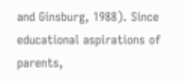and Ginsburg, 1988). Since educational aspirations of parents,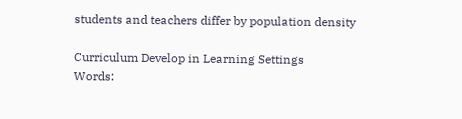students and teachers differ by population density

Curriculum Develop in Learning Settings
Words: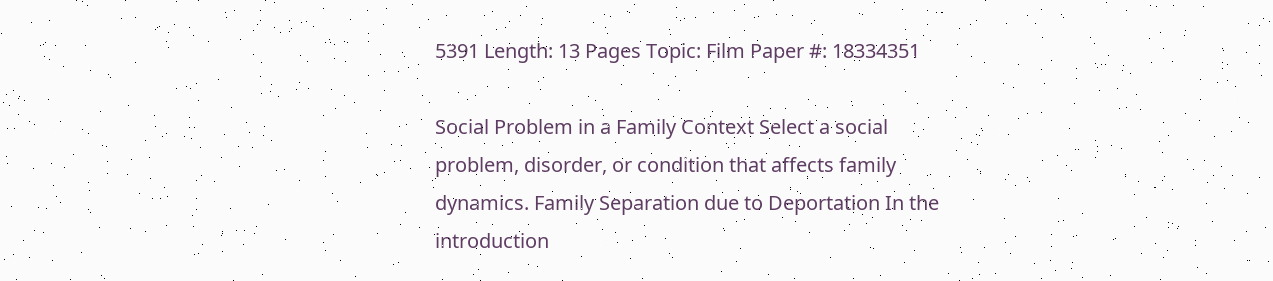5391 Length: 13 Pages Topic: Film Paper #: 18334351

Social Problem in a Family Context Select a social problem, disorder, or condition that affects family dynamics. Family Separation due to Deportation In the introduction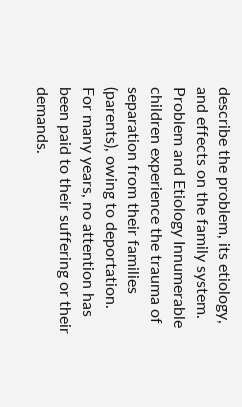describe the problem, its etiology, and effects on the family system. Problem and Etiology Innumerable children experience the trauma of separation from their families (parents), owing to deportation. For many years, no attention has been paid to their suffering or their demands.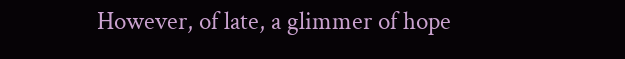However, of late, a glimmer of hope